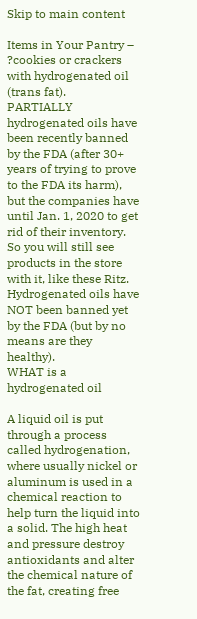Skip to main content

Items in Your Pantry – ?cookies or crackers with hydrogenated oil (trans fat).
PARTIALLY hydrogenated oils have been recently banned by the FDA (after 30+ years of trying to prove to the FDA its harm), but the companies have until Jan. 1, 2020 to get rid of their inventory. So you will still see products in the store with it, like these Ritz.
Hydrogenated oils have NOT been banned yet by the FDA (but by no means are they healthy).
WHAT is a hydrogenated oil

A liquid oil is put through a process called hydrogenation, where usually nickel or aluminum is used in a chemical reaction to help turn the liquid into a solid. The high heat and pressure destroy antioxidants and alter the chemical nature of the fat, creating free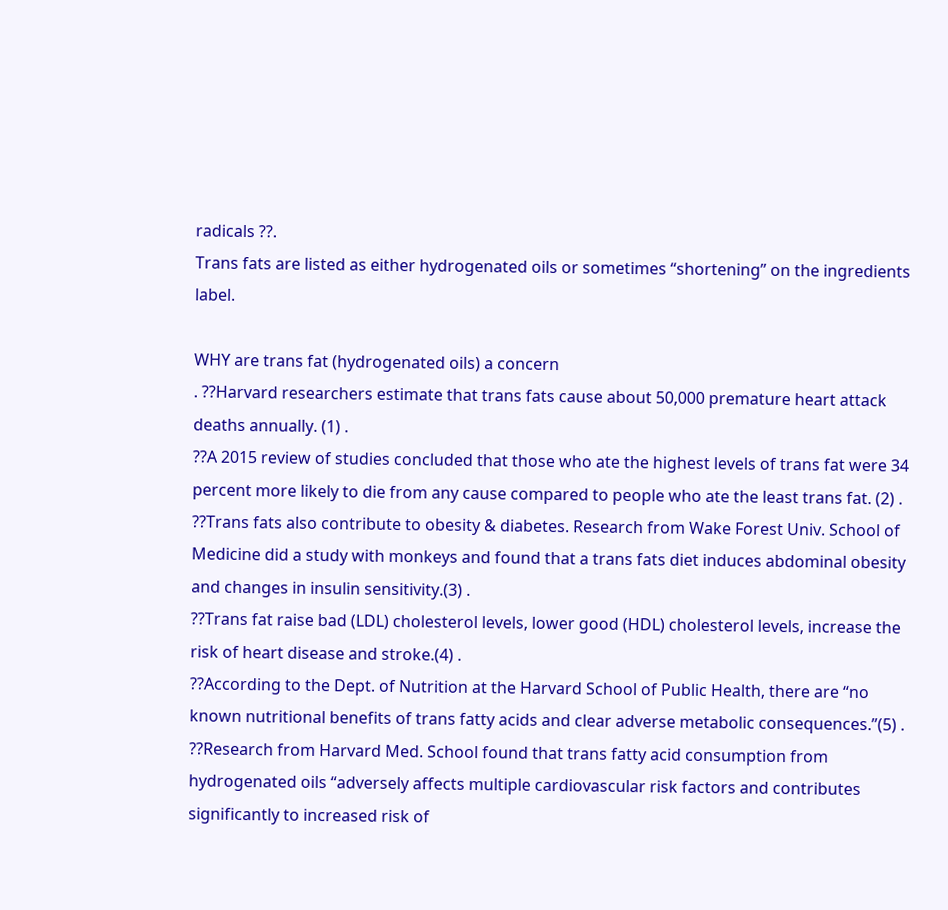radicals ??.
Trans fats are listed as either hydrogenated oils or sometimes “shortening” on the ingredients label.

WHY are trans fat (hydrogenated oils) a concern
. ??Harvard researchers estimate that trans fats cause about 50,000 premature heart attack deaths annually. (1) .
??A 2015 review of studies concluded that those who ate the highest levels of trans fat were 34 percent more likely to die from any cause compared to people who ate the least trans fat. (2) .
??Trans fats also contribute to obesity & diabetes. Research from Wake Forest Univ. School of Medicine did a study with monkeys and found that a trans fats diet induces abdominal obesity and changes in insulin sensitivity.(3) .
??Trans fat raise bad (LDL) cholesterol levels, lower good (HDL) cholesterol levels, increase the risk of heart disease and stroke.(4) .
??According to the Dept. of Nutrition at the Harvard School of Public Health, there are “no known nutritional benefits of trans fatty acids and clear adverse metabolic consequences.”(5) .
??Research from Harvard Med. School found that trans fatty acid consumption from hydrogenated oils “adversely affects multiple cardiovascular risk factors and contributes significantly to increased risk of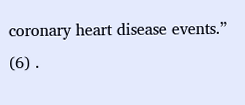coronary heart disease events.” (6) .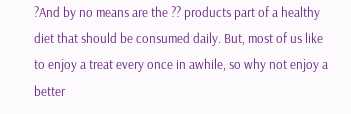?And by no means are the ?? products part of a healthy diet that should be consumed daily. But, most of us like to enjoy a treat every once in awhile, so why not enjoy a better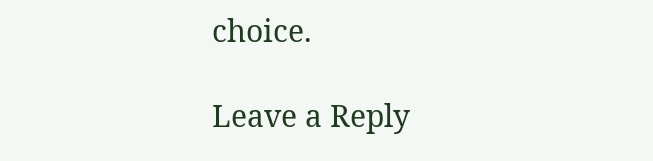choice.

Leave a Reply